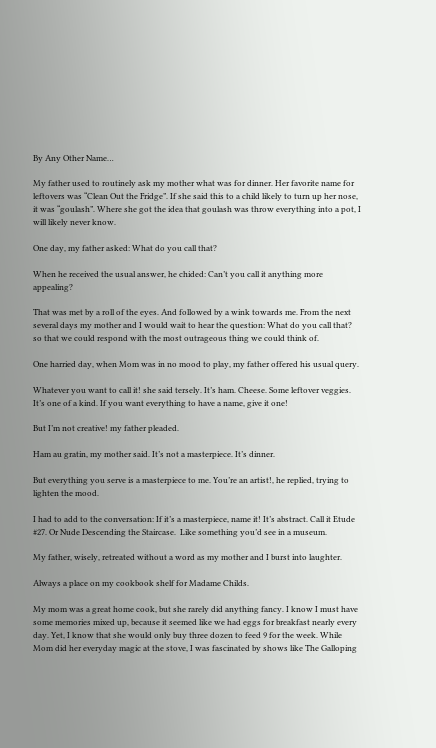By Any Other Name…

My father used to routinely ask my mother what was for dinner. Her favorite name for leftovers was “Clean Out the Fridge”. If she said this to a child likely to turn up her nose, it was “goulash”. Where she got the idea that goulash was throw everything into a pot, I will likely never know.

One day, my father asked: What do you call that?

When he received the usual answer, he chided: Can’t you call it anything more appealing?

That was met by a roll of the eyes. And followed by a wink towards me. From the next several days my mother and I would wait to hear the question: What do you call that? so that we could respond with the most outrageous thing we could think of.

One harried day, when Mom was in no mood to play, my father offered his usual query.

Whatever you want to call it! she said tersely. It’s ham. Cheese. Some leftover veggies. It’s one of a kind. If you want everything to have a name, give it one!

But I’m not creative! my father pleaded.

Ham au gratin, my mother said. It’s not a masterpiece. It’s dinner.

But everything you serve is a masterpiece to me. You’re an artist!, he replied, trying to lighten the mood.

I had to add to the conversation: If it’s a masterpiece, name it! It’s abstract. Call it Etude #27. Or Nude Descending the Staircase.  Like something you’d see in a museum.

My father, wisely, retreated without a word as my mother and I burst into laughter.

Always a place on my cookbook shelf for Madame Childs.

My mom was a great home cook, but she rarely did anything fancy. I know I must have some memories mixed up, because it seemed like we had eggs for breakfast nearly every day. Yet, I know that she would only buy three dozen to feed 9 for the week. While Mom did her everyday magic at the stove, I was fascinated by shows like The Galloping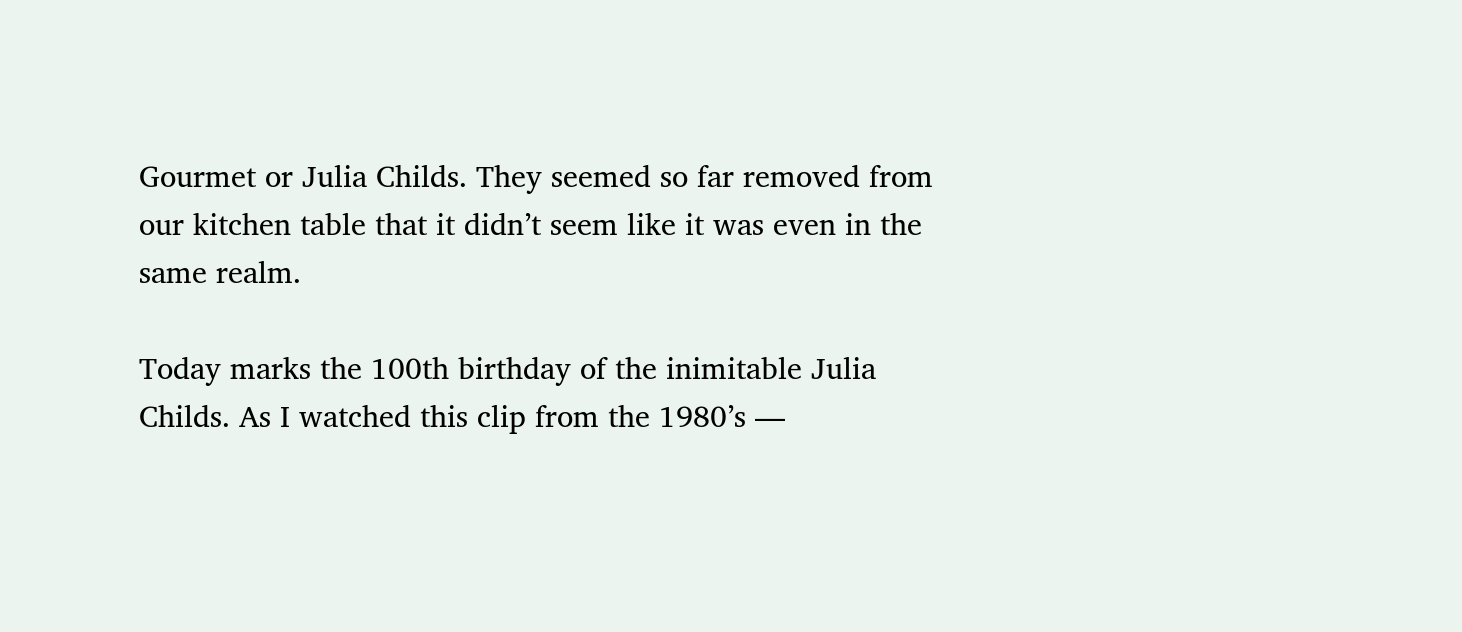Gourmet or Julia Childs. They seemed so far removed from our kitchen table that it didn’t seem like it was even in the same realm.

Today marks the 100th birthday of the inimitable Julia Childs. As I watched this clip from the 1980’s —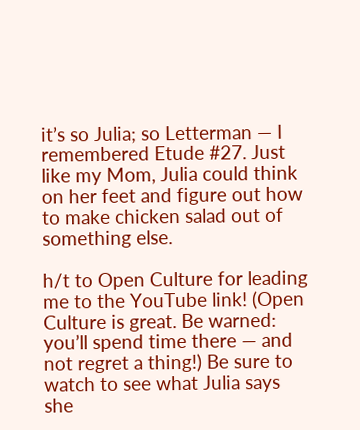it’s so Julia; so Letterman — I remembered Etude #27. Just like my Mom, Julia could think on her feet and figure out how to make chicken salad out of something else.

h/t to Open Culture for leading me to the YouTube link! (Open Culture is great. Be warned: you’ll spend time there — and not regret a thing!) Be sure to watch to see what Julia says she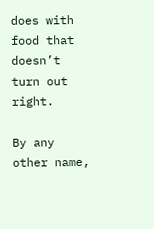does with food that doesn’t turn out right.

By any other name,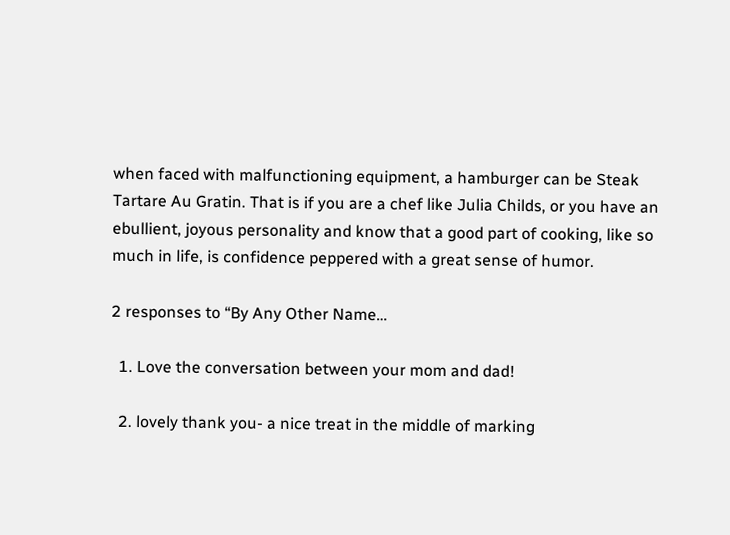when faced with malfunctioning equipment, a hamburger can be Steak Tartare Au Gratin. That is if you are a chef like Julia Childs, or you have an ebullient, joyous personality and know that a good part of cooking, like so much in life, is confidence peppered with a great sense of humor.

2 responses to “By Any Other Name…

  1. Love the conversation between your mom and dad!

  2. lovely thank you- a nice treat in the middle of marking